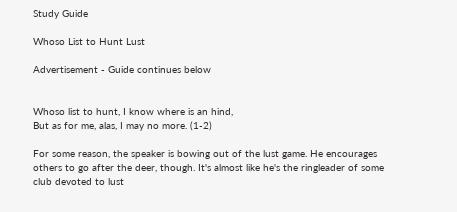Study Guide

Whoso List to Hunt Lust

Advertisement - Guide continues below


Whoso list to hunt, I know where is an hind,
But as for me, alas, I may no more. (1-2)

For some reason, the speaker is bowing out of the lust game. He encourages others to go after the deer, though. It's almost like he's the ringleader of some club devoted to lust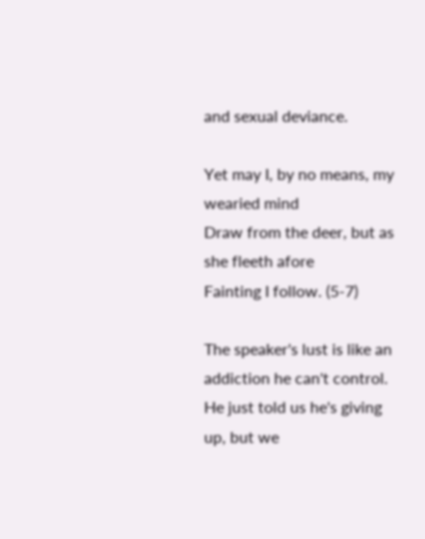and sexual deviance.

Yet may I, by no means, my wearied mind
Draw from the deer, but as she fleeth afore
Fainting I follow. (5-7)

The speaker's lust is like an addiction he can't control. He just told us he's giving up, but we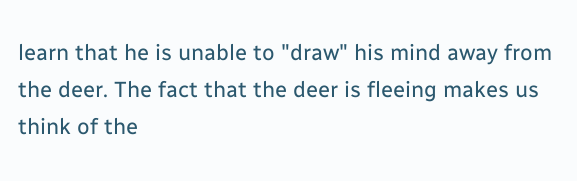learn that he is unable to "draw" his mind away from the deer. The fact that the deer is fleeing makes us think of the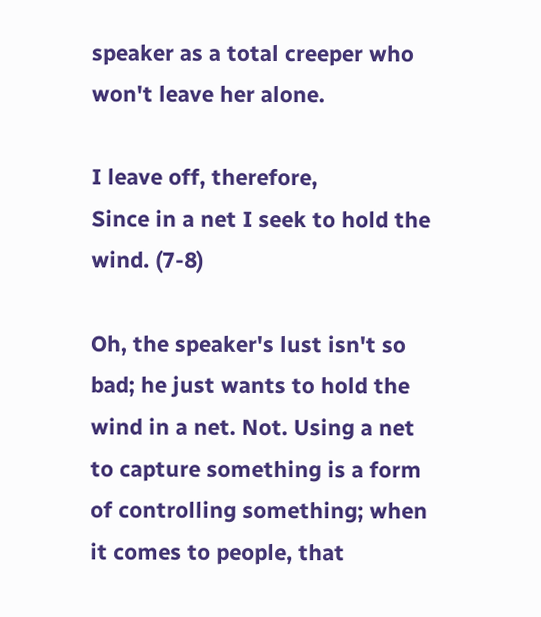speaker as a total creeper who won't leave her alone.

I leave off, therefore,
Since in a net I seek to hold the wind. (7-8)

Oh, the speaker's lust isn't so bad; he just wants to hold the wind in a net. Not. Using a net to capture something is a form of controlling something; when it comes to people, that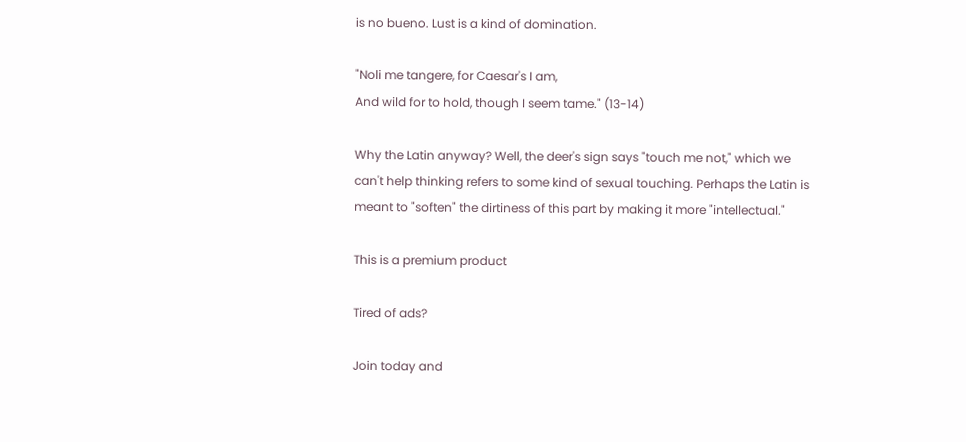is no bueno. Lust is a kind of domination.

"Noli me tangere, for Caesar's I am,
And wild for to hold, though I seem tame." (13-14)

Why the Latin anyway? Well, the deer's sign says "touch me not," which we can't help thinking refers to some kind of sexual touching. Perhaps the Latin is meant to "soften" the dirtiness of this part by making it more "intellectual."

This is a premium product

Tired of ads?

Join today and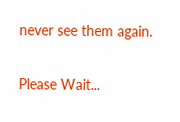never see them again.

Please Wait...